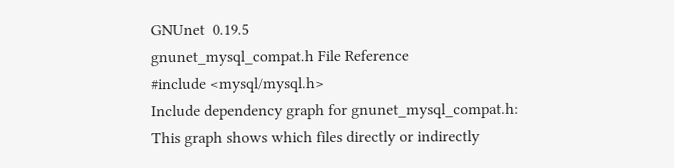GNUnet  0.19.5
gnunet_mysql_compat.h File Reference
#include <mysql/mysql.h>
Include dependency graph for gnunet_mysql_compat.h:
This graph shows which files directly or indirectly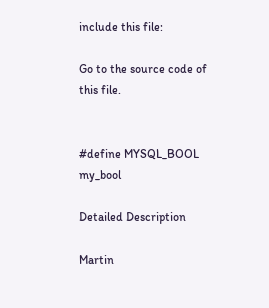include this file:

Go to the source code of this file.


#define MYSQL_BOOL   my_bool

Detailed Description

Martin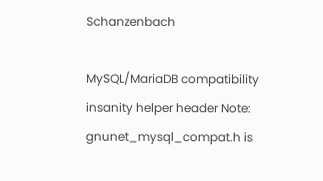Schanzenbach

MySQL/MariaDB compatibility insanity helper header Note: gnunet_mysql_compat.h is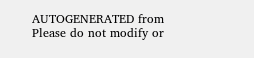AUTOGENERATED from Please do not modify or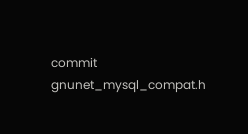commit gnunet_mysql_compat.h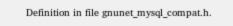Definition in file gnunet_mysql_compat.h.